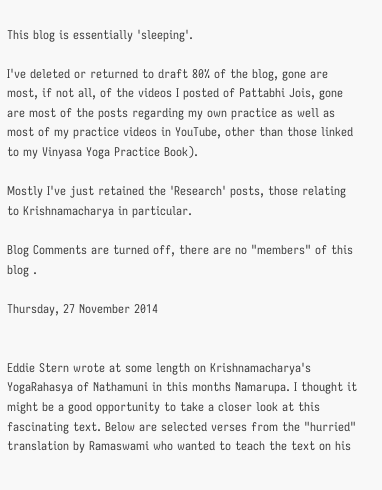This blog is essentially 'sleeping'.

I've deleted or returned to draft 80% of the blog, gone are most, if not all, of the videos I posted of Pattabhi Jois, gone are most of the posts regarding my own practice as well as most of my practice videos in YouTube, other than those linked to my Vinyasa Yoga Practice Book).

Mostly I've just retained the 'Research' posts, those relating to Krishnamacharya in particular.

Blog Comments are turned off, there are no "members" of this blog .

Thursday, 27 November 2014


Eddie Stern wrote at some length on Krishnamacharya's YogaRahasya of Nathamuni in this months Namarupa. I thought it might be a good opportunity to take a closer look at this fascinating text. Below are selected verses from the "hurried" translation by Ramaswami who wanted to teach the text on his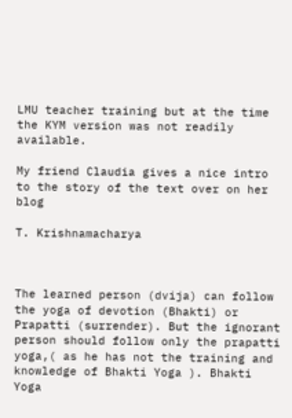LMU teacher training but at the time the KYM version was not readily available.

My friend Claudia gives a nice intro to the story of the text over on her blog

T. Krishnamacharya



The learned person (dvija) can follow the yoga of devotion (Bhakti) or Prapatti (surrender). But the ignorant person should follow only the prapatti yoga,( as he has not the training and knowledge of Bhakti Yoga ). Bhakti Yoga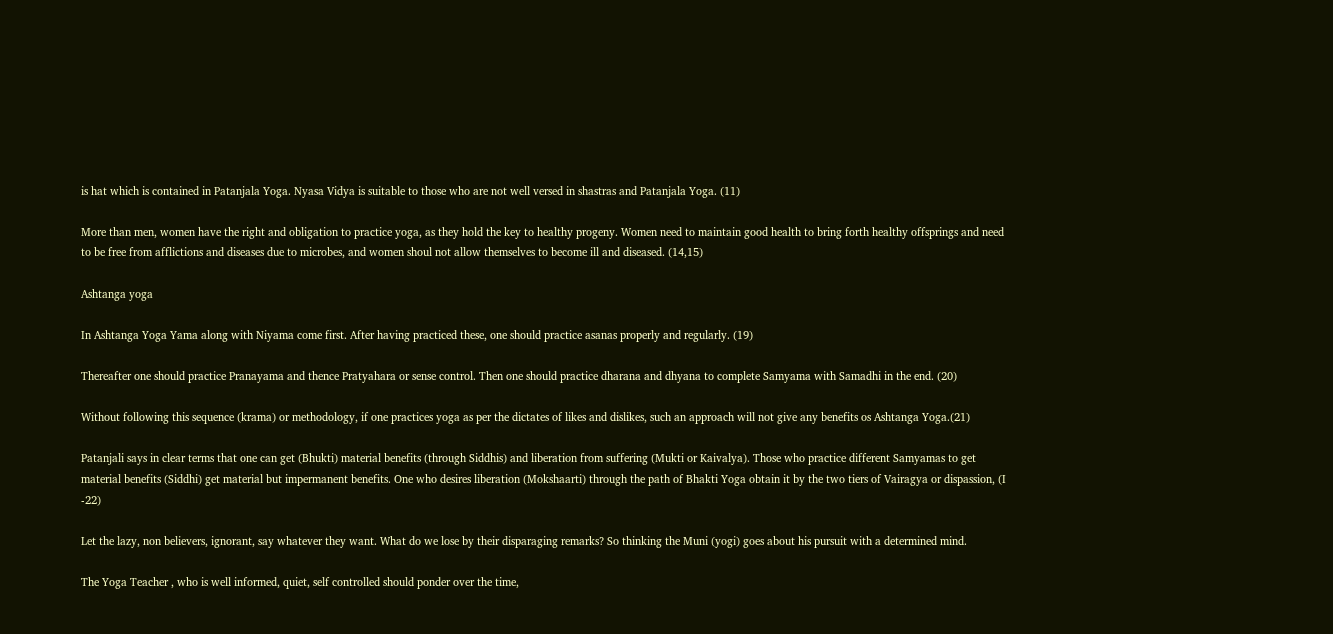is hat which is contained in Patanjala Yoga. Nyasa Vidya is suitable to those who are not well versed in shastras and Patanjala Yoga. (11)

More than men, women have the right and obligation to practice yoga, as they hold the key to healthy progeny. Women need to maintain good health to bring forth healthy offsprings and need to be free from afflictions and diseases due to microbes, and women shoul not allow themselves to become ill and diseased. (14,15)

Ashtanga yoga

In Ashtanga Yoga Yama along with Niyama come first. After having practiced these, one should practice asanas properly and regularly. (19)

Thereafter one should practice Pranayama and thence Pratyahara or sense control. Then one should practice dharana and dhyana to complete Samyama with Samadhi in the end. (20)

Without following this sequence (krama) or methodology, if one practices yoga as per the dictates of likes and dislikes, such an approach will not give any benefits os Ashtanga Yoga.(21)

Patanjali says in clear terms that one can get (Bhukti) material benefits (through Siddhis) and liberation from suffering (Mukti or Kaivalya). Those who practice different Samyamas to get material benefits (Siddhi) get material but impermanent benefits. One who desires liberation (Mokshaarti) through the path of Bhakti Yoga obtain it by the two tiers of Vairagya or dispassion, (I -22)

Let the lazy, non believers, ignorant, say whatever they want. What do we lose by their disparaging remarks? So thinking the Muni (yogi) goes about his pursuit with a determined mind.

The Yoga Teacher , who is well informed, quiet, self controlled should ponder over the time,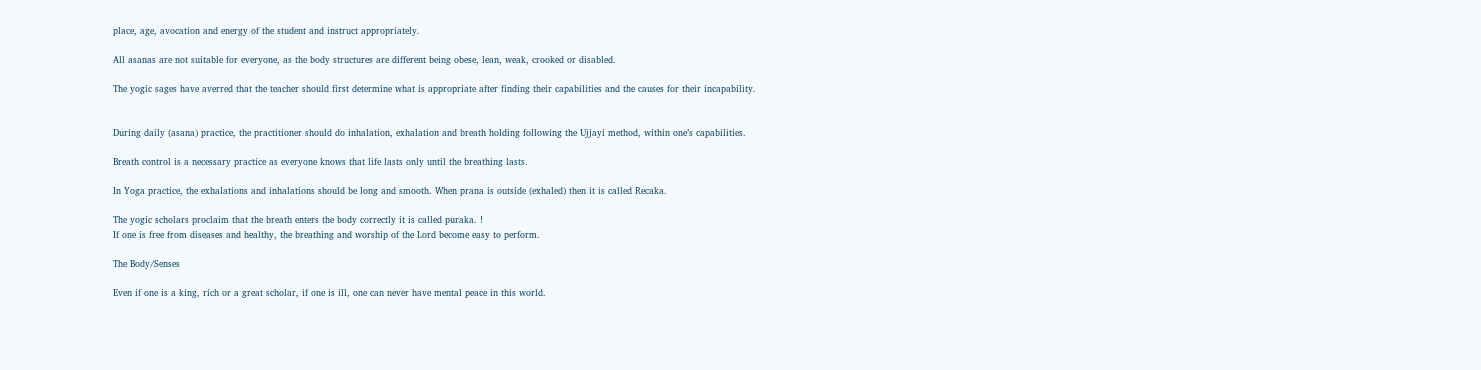place, age, avocation and energy of the student and instruct appropriately.

All asanas are not suitable for everyone, as the body structures are different being obese, lean, weak, crooked or disabled.

The yogic sages have averred that the teacher should first determine what is appropriate after finding their capabilities and the causes for their incapability.


During daily (asana) practice, the practitioner should do inhalation, exhalation and breath holding following the Ujjayi method, within one’s capabilities.

Breath control is a necessary practice as everyone knows that life lasts only until the breathing lasts.

In Yoga practice, the exhalations and inhalations should be long and smooth. When prana is outside (exhaled) then it is called Recaka.

The yogic scholars proclaim that the breath enters the body correctly it is called puraka. !
If one is free from diseases and healthy, the breathing and worship of the Lord become easy to perform.

The Body/Senses

Even if one is a king, rich or a great scholar, if one is ill, one can never have mental peace in this world.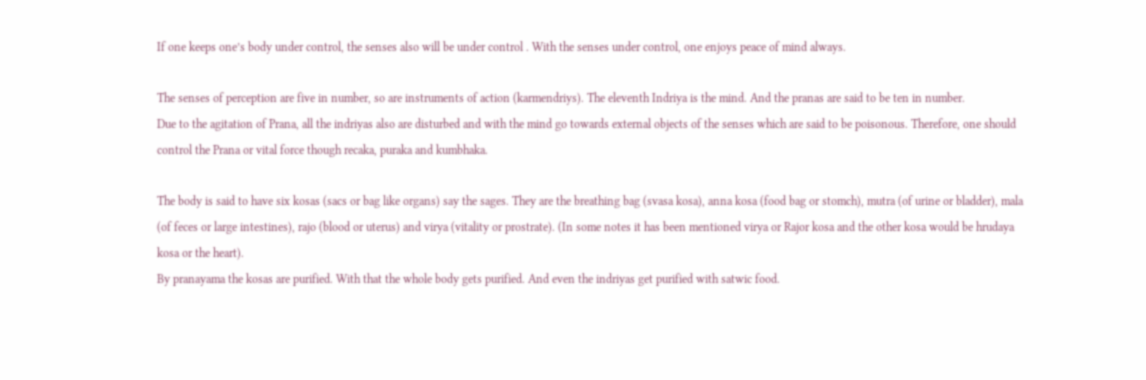If one keeps one’s body under control, the senses also will be under control . With the senses under control, one enjoys peace of mind always.

The senses of perception are five in number, so are instruments of action (karmendriys). The eleventh Indriya is the mind. And the pranas are said to be ten in number.
Due to the agitation of Prana, all the indriyas also are disturbed and with the mind go towards external objects of the senses which are said to be poisonous. Therefore, one should control the Prana or vital force though recaka, puraka and kumbhaka.

The body is said to have six kosas (sacs or bag like organs) say the sages. They are the breathing bag (svasa kosa), anna kosa (food bag or stomch), mutra (of urine or bladder), mala (of feces or large intestines), rajo (blood or uterus) and virya (vitality or prostrate). (In some notes it has been mentioned virya or Rajor kosa and the other kosa would be hrudaya kosa or the heart).
By pranayama the kosas are purified. With that the whole body gets purified. And even the indriyas get purified with satwic food.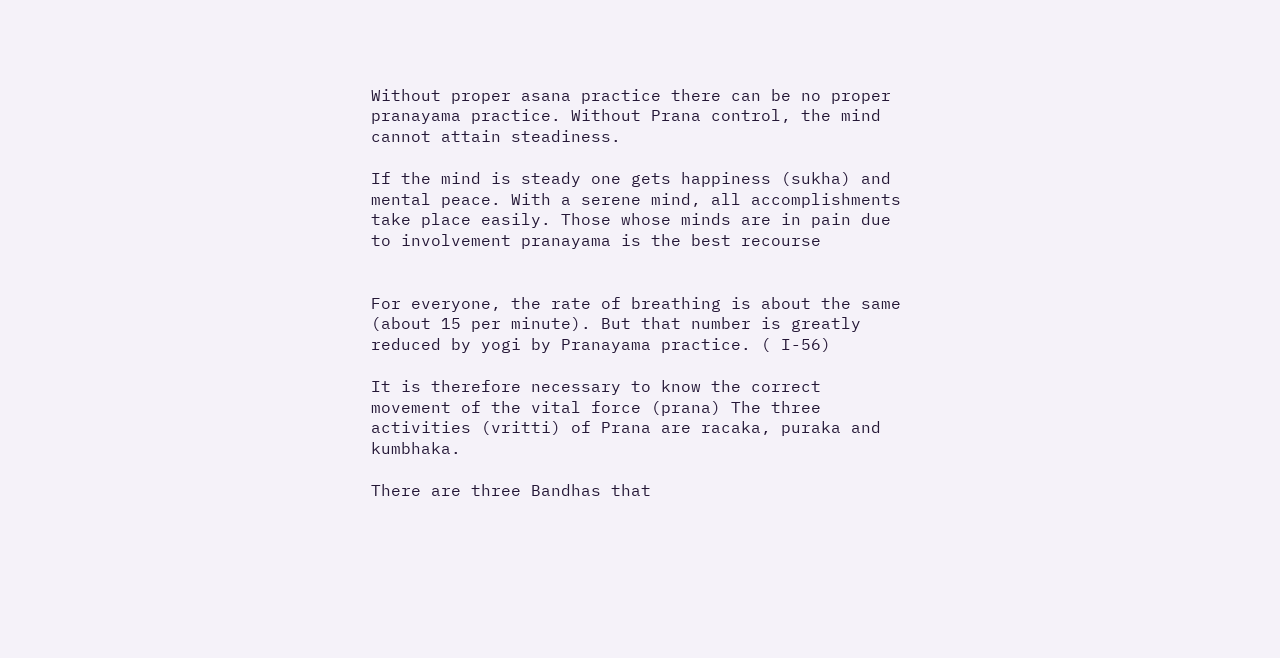Without proper asana practice there can be no proper pranayama practice. Without Prana control, the mind cannot attain steadiness.

If the mind is steady one gets happiness (sukha) and mental peace. With a serene mind, all accomplishments take place easily. Those whose minds are in pain due to involvement pranayama is the best recourse


For everyone, the rate of breathing is about the same (about 15 per minute). But that number is greatly reduced by yogi by Pranayama practice. ( I-56)

It is therefore necessary to know the correct movement of the vital force (prana) The three activities (vritti) of Prana are racaka, puraka and kumbhaka.

There are three Bandhas that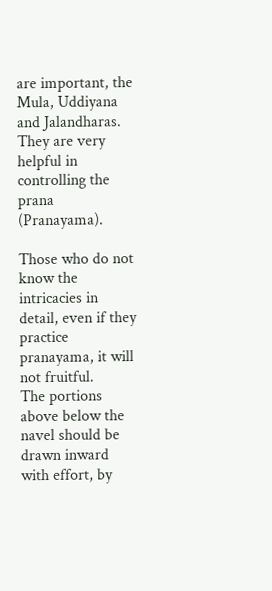are important, the Mula, Uddiyana and Jalandharas. They are very helpful in controlling the prana (Pranayama).

Those who do not know the intricacies in detail, even if they practice pranayama, it will not fruitful.
The portions above below the navel should be drawn inward with effort, by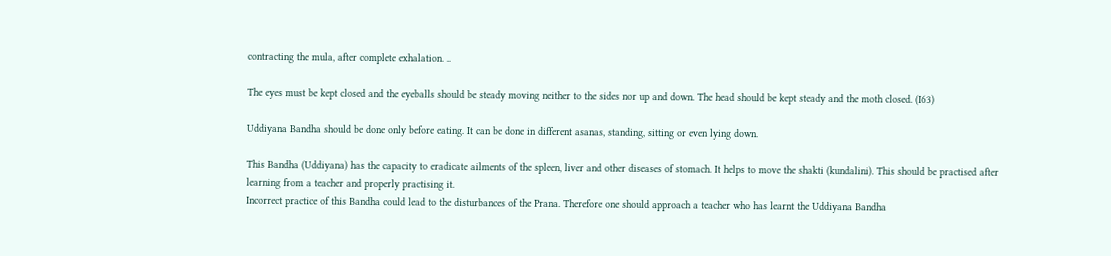contracting the mula, after complete exhalation. ..

The eyes must be kept closed and the eyeballs should be steady moving neither to the sides nor up and down. The head should be kept steady and the moth closed. (I63)

Uddiyana Bandha should be done only before eating. It can be done in different asanas, standing, sitting or even lying down.

This Bandha (Uddiyana) has the capacity to eradicate ailments of the spleen, liver and other diseases of stomach. It helps to move the shakti (kundalini). This should be practised after learning from a teacher and properly practising it.
Incorrect practice of this Bandha could lead to the disturbances of the Prana. Therefore one should approach a teacher who has learnt the Uddiyana Bandha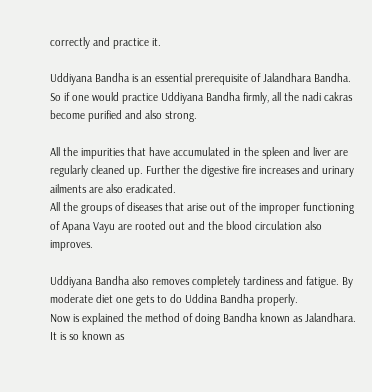correctly and practice it.

Uddiyana Bandha is an essential prerequisite of Jalandhara Bandha. So if one would practice Uddiyana Bandha firmly, all the nadi cakras become purified and also strong.

All the impurities that have accumulated in the spleen and liver are regularly cleaned up. Further the digestive fire increases and urinary ailments are also eradicated.
All the groups of diseases that arise out of the improper functioning of Apana Vayu are rooted out and the blood circulation also improves.

Uddiyana Bandha also removes completely tardiness and fatigue. By moderate diet one gets to do Uddina Bandha properly.
Now is explained the method of doing Bandha known as Jalandhara. It is so known as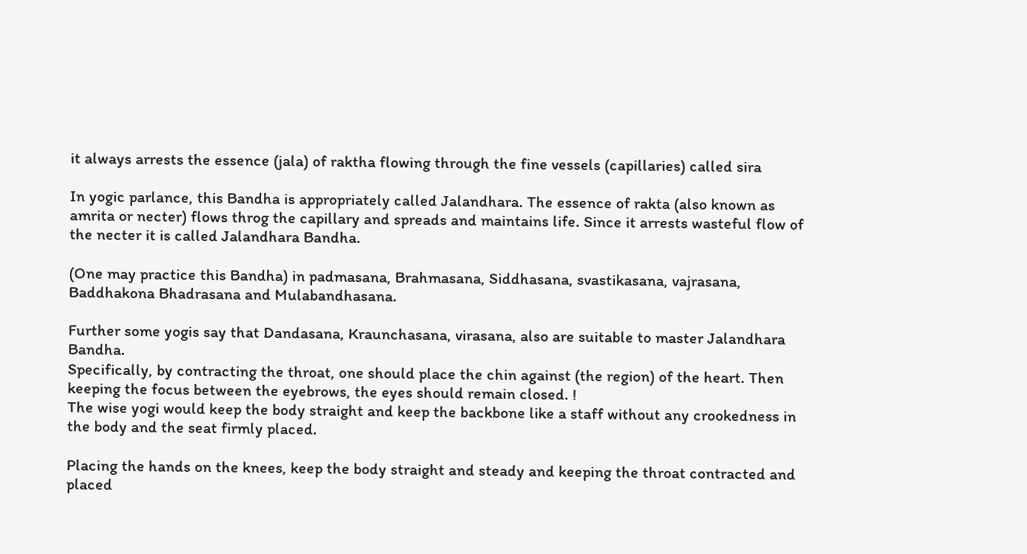it always arrests the essence (jala) of raktha flowing through the fine vessels (capillaries) called sira

In yogic parlance, this Bandha is appropriately called Jalandhara. The essence of rakta (also known as amrita or necter) flows throg the capillary and spreads and maintains life. Since it arrests wasteful flow of the necter it is called Jalandhara Bandha.

(One may practice this Bandha) in padmasana, Brahmasana, Siddhasana, svastikasana, vajrasana, Baddhakona Bhadrasana and Mulabandhasana.

Further some yogis say that Dandasana, Kraunchasana, virasana, also are suitable to master Jalandhara Bandha.
Specifically, by contracting the throat, one should place the chin against (the region) of the heart. Then keeping the focus between the eyebrows, the eyes should remain closed. !
The wise yogi would keep the body straight and keep the backbone like a staff without any crookedness in the body and the seat firmly placed.

Placing the hands on the knees, keep the body straight and steady and keeping the throat contracted and placed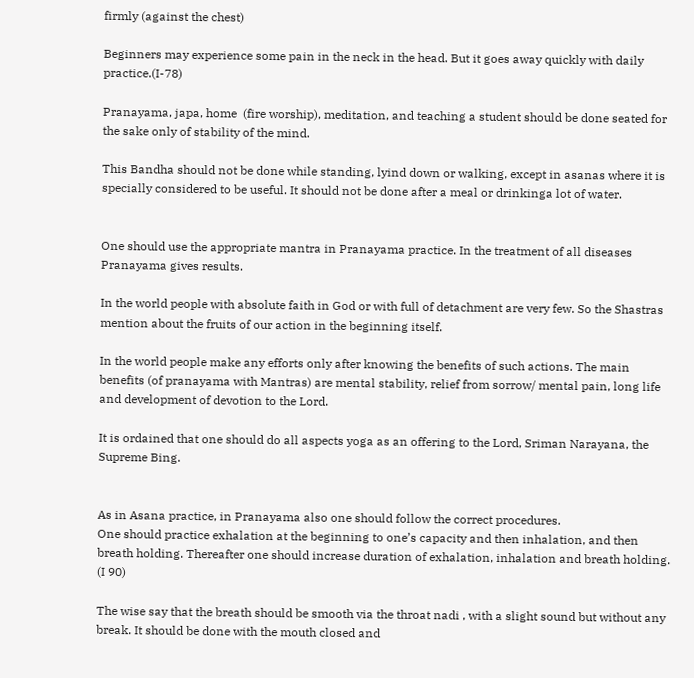firmly (against the chest)

Beginners may experience some pain in the neck in the head. But it goes away quickly with daily practice.(I-78)

Pranayama, japa, home  (fire worship), meditation, and teaching a student should be done seated for the sake only of stability of the mind.

This Bandha should not be done while standing, lyind down or walking, except in asanas where it is specially considered to be useful. It should not be done after a meal or drinkinga lot of water.


One should use the appropriate mantra in Pranayama practice. In the treatment of all diseases Pranayama gives results.

In the world people with absolute faith in God or with full of detachment are very few. So the Shastras mention about the fruits of our action in the beginning itself.

In the world people make any efforts only after knowing the benefits of such actions. The main benefits (of pranayama with Mantras) are mental stability, relief from sorrow/ mental pain, long life and development of devotion to the Lord.

It is ordained that one should do all aspects yoga as an offering to the Lord, Sriman Narayana, the Supreme Bing.


As in Asana practice, in Pranayama also one should follow the correct procedures.
One should practice exhalation at the beginning to one’s capacity and then inhalation, and then breath holding. Thereafter one should increase duration of exhalation, inhalation and breath holding. (I 90)

The wise say that the breath should be smooth via the throat nadi , with a slight sound but without any break. It should be done with the mouth closed and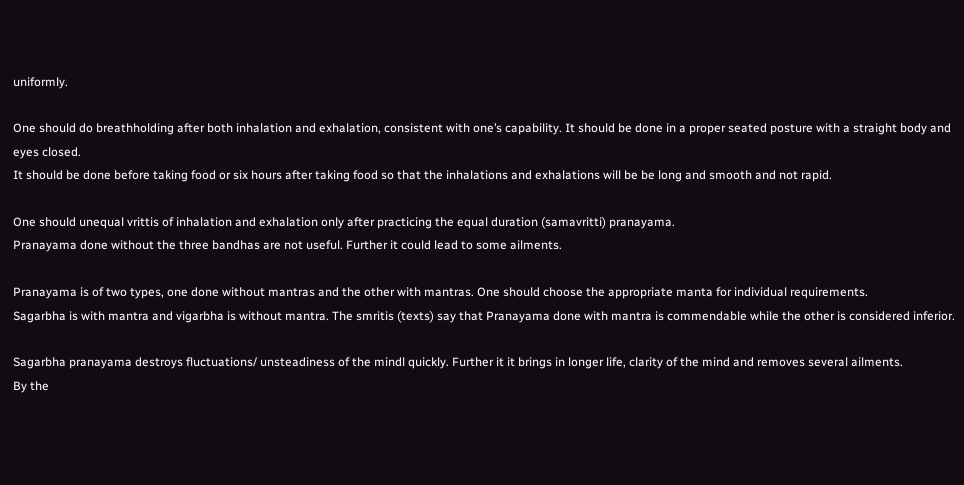uniformly.

One should do breathholding after both inhalation and exhalation, consistent with one’s capability. It should be done in a proper seated posture with a straight body and eyes closed.
It should be done before taking food or six hours after taking food so that the inhalations and exhalations will be be long and smooth and not rapid.

One should unequal vrittis of inhalation and exhalation only after practicing the equal duration (samavritti) pranayama.
Pranayama done without the three bandhas are not useful. Further it could lead to some ailments.

Pranayama is of two types, one done without mantras and the other with mantras. One should choose the appropriate manta for individual requirements.
Sagarbha is with mantra and vigarbha is without mantra. The smritis (texts) say that Pranayama done with mantra is commendable while the other is considered inferior.

Sagarbha pranayama destroys fluctuations/ unsteadiness of the mindl quickly. Further it it brings in longer life, clarity of the mind and removes several ailments.
By the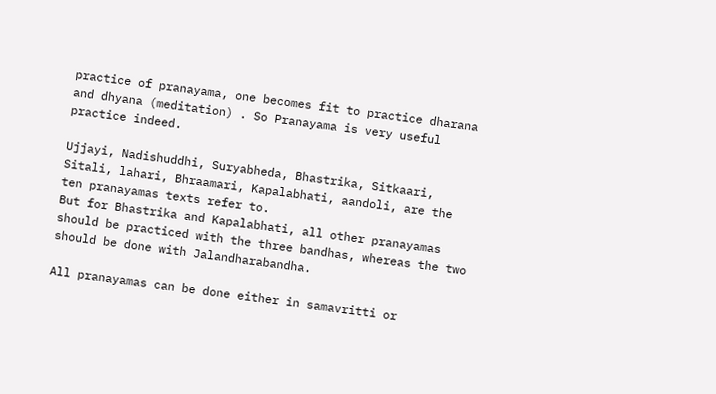practice of pranayama, one becomes fit to practice dharana and dhyana (meditation) . So Pranayama is very useful practice indeed.

Ujjayi, Nadishuddhi, Suryabheda, Bhastrika, Sitkaari, Sitali, lahari, Bhraamari, Kapalabhati, aandoli, are the ten pranayamas texts refer to.
But for Bhastrika and Kapalabhati, all other pranayamas should be practiced with the three bandhas, whereas the two should be done with Jalandharabandha.

All pranayamas can be done either in samavritti or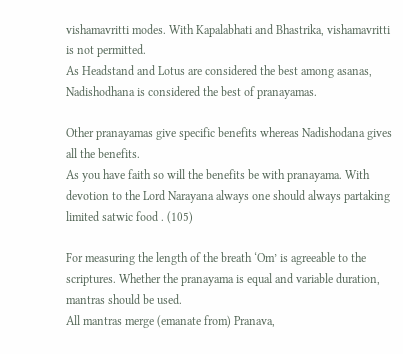vishamavritti modes. With Kapalabhati and Bhastrika, vishamavritti is not permitted.
As Headstand and Lotus are considered the best among asanas, Nadishodhana is considered the best of pranayamas.

Other pranayamas give specific benefits whereas Nadishodana gives all the benefits.
As you have faith so will the benefits be with pranayama. With devotion to the Lord Narayana always one should always partaking limited satwic food . (105)

For measuring the length of the breath ‘Om’ is agreeable to the scriptures. Whether the pranayama is equal and variable duration, mantras should be used.
All mantras merge (emanate from) Pranava,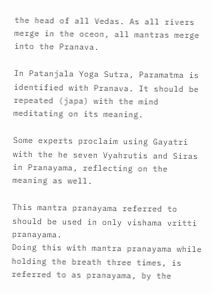the head of all Vedas. As all rivers merge in the oceon, all mantras merge into the Pranava.

In Patanjala Yoga Sutra, Paramatma is identified with Pranava. It should be repeated (japa) with the mind meditating on its meaning.

Some experts proclaim using Gayatri with the he seven Vyahrutis and Siras in Pranayama, reflecting on the meaning as well.

This mantra pranayama referred to should be used in only vishama vritti pranayama.
Doing this with mantra pranayama while holding the breath three times, is referred to as pranayama, by the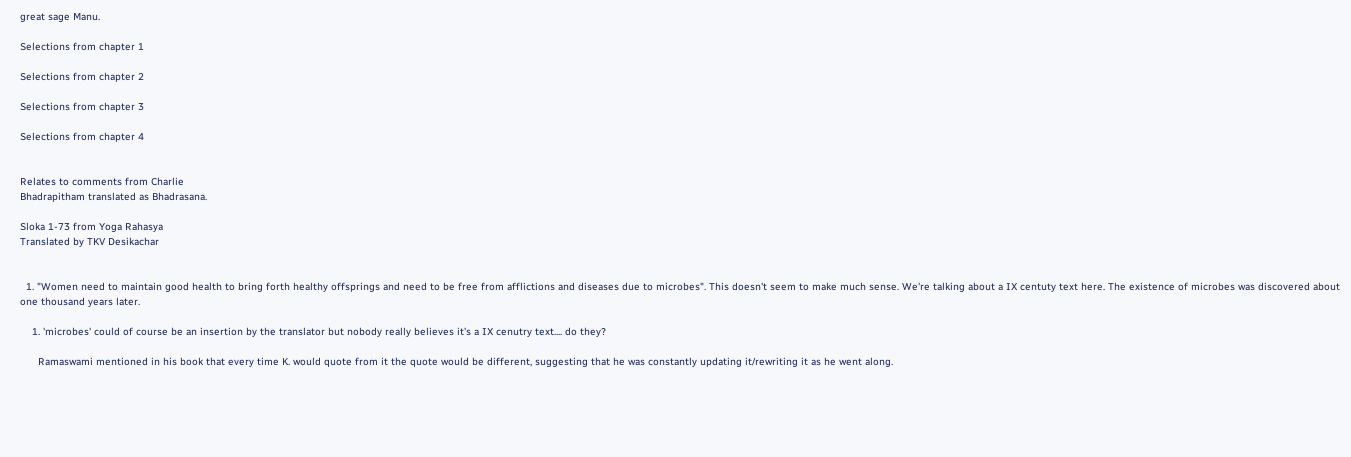great sage Manu.

Selections from chapter 1

Selections from chapter 2

Selections from chapter 3

Selections from chapter 4


Relates to comments from Charlie
Bhadrapitham translated as Bhadrasana.

Sloka 1-73 from Yoga Rahasya
Translated by TKV Desikachar


  1. "Women need to maintain good health to bring forth healthy offsprings and need to be free from afflictions and diseases due to microbes". This doesn't seem to make much sense. We're talking about a IX centuty text here. The existence of microbes was discovered about one thousand years later.

    1. 'microbes' could of course be an insertion by the translator but nobody really believes it's a IX cenutry text.... do they?

      Ramaswami mentioned in his book that every time K. would quote from it the quote would be different, suggesting that he was constantly updating it/rewriting it as he went along.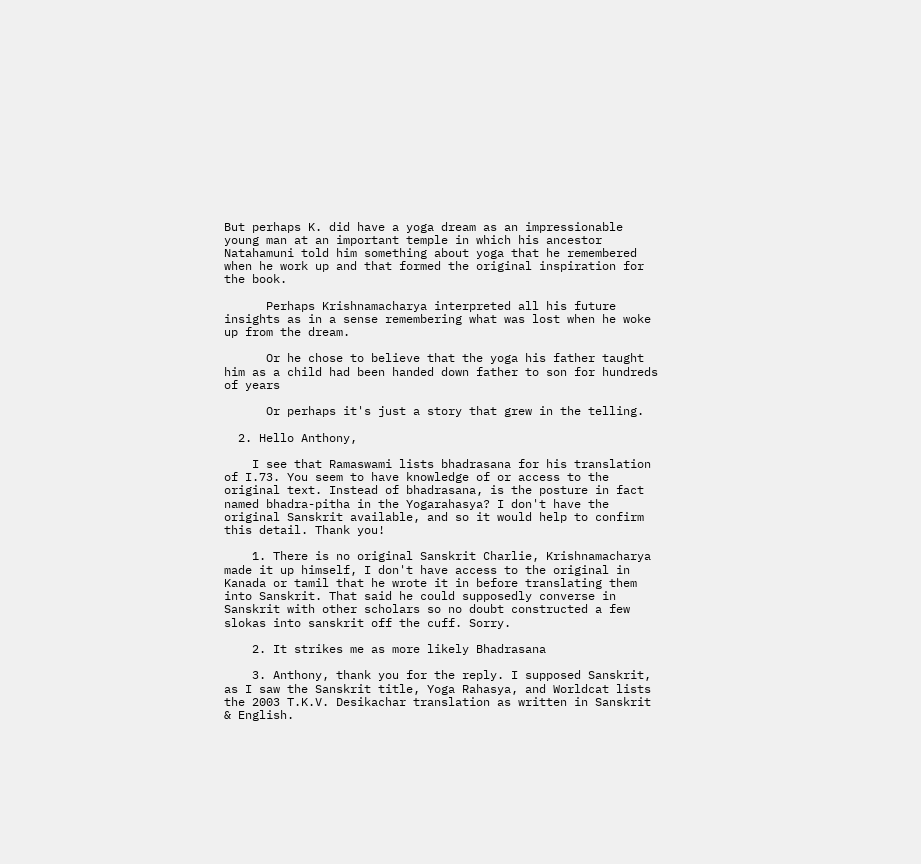But perhaps K. did have a yoga dream as an impressionable young man at an important temple in which his ancestor Natahamuni told him something about yoga that he remembered when he work up and that formed the original inspiration for the book.

      Perhaps Krishnamacharya interpreted all his future insights as in a sense remembering what was lost when he woke up from the dream.

      Or he chose to believe that the yoga his father taught him as a child had been handed down father to son for hundreds of years

      Or perhaps it's just a story that grew in the telling.

  2. Hello Anthony,

    I see that Ramaswami lists bhadrasana for his translation of I.73. You seem to have knowledge of or access to the original text. Instead of bhadrasana, is the posture in fact named bhadra-pitha in the Yogarahasya? I don't have the original Sanskrit available, and so it would help to confirm this detail. Thank you!

    1. There is no original Sanskrit Charlie, Krishnamacharya made it up himself, I don't have access to the original in Kanada or tamil that he wrote it in before translating them into Sanskrit. That said he could supposedly converse in Sanskrit with other scholars so no doubt constructed a few slokas into sanskrit off the cuff. Sorry.

    2. It strikes me as more likely Bhadrasana

    3. Anthony, thank you for the reply. I supposed Sanskrit, as I saw the Sanskrit title, Yoga Rahasya, and Worldcat lists the 2003 T.K.V. Desikachar translation as written in Sanskrit & English.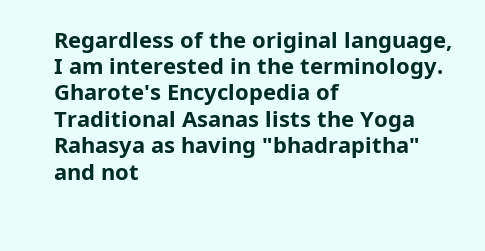Regardless of the original language, I am interested in the terminology. Gharote's Encyclopedia of Traditional Asanas lists the Yoga Rahasya as having "bhadrapitha" and not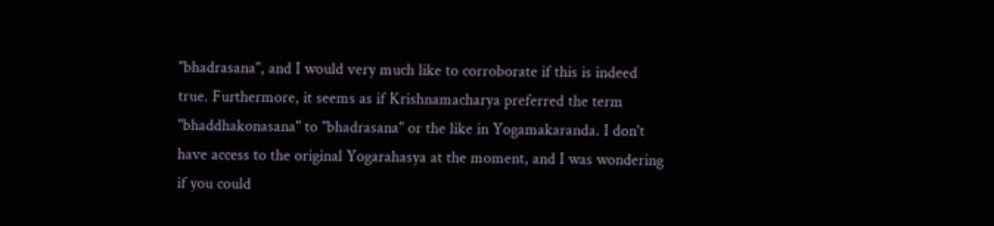"bhadrasana", and I would very much like to corroborate if this is indeed true. Furthermore, it seems as if Krishnamacharya preferred the term "bhaddhakonasana" to "bhadrasana" or the like in Yogamakaranda. I don't have access to the original Yogarahasya at the moment, and I was wondering if you could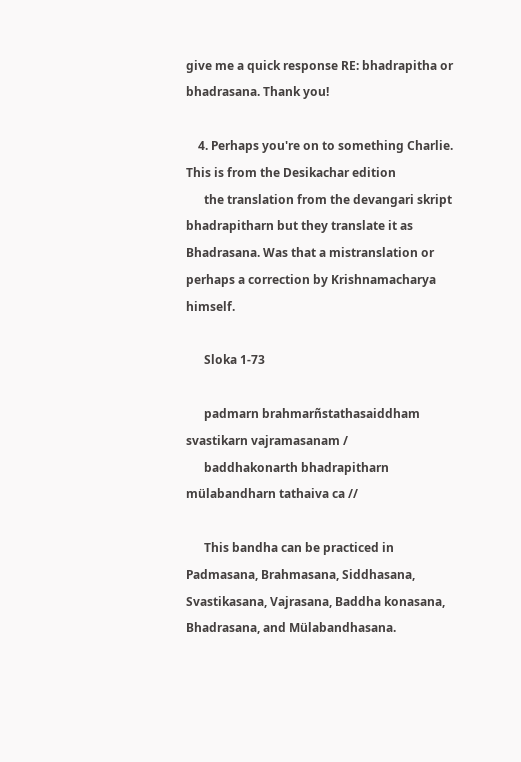give me a quick response RE: bhadrapitha or bhadrasana. Thank you!

    4. Perhaps you're on to something Charlie. This is from the Desikachar edition
      the translation from the devangari skript bhadrapitharn but they translate it as Bhadrasana. Was that a mistranslation or perhaps a correction by Krishnamacharya himself.

      Sloka 1-73

      padmarn brahmarñstathasaiddham svastikarn vajramasanam /
      baddhakonarth bhadrapitharn mülabandharn tathaiva ca //

      This bandha can be practiced in Padmasana, Brahmasana, Siddhasana, Svastikasana, Vajrasana, Baddha konasana, Bhadrasana, and Mülabandhasana.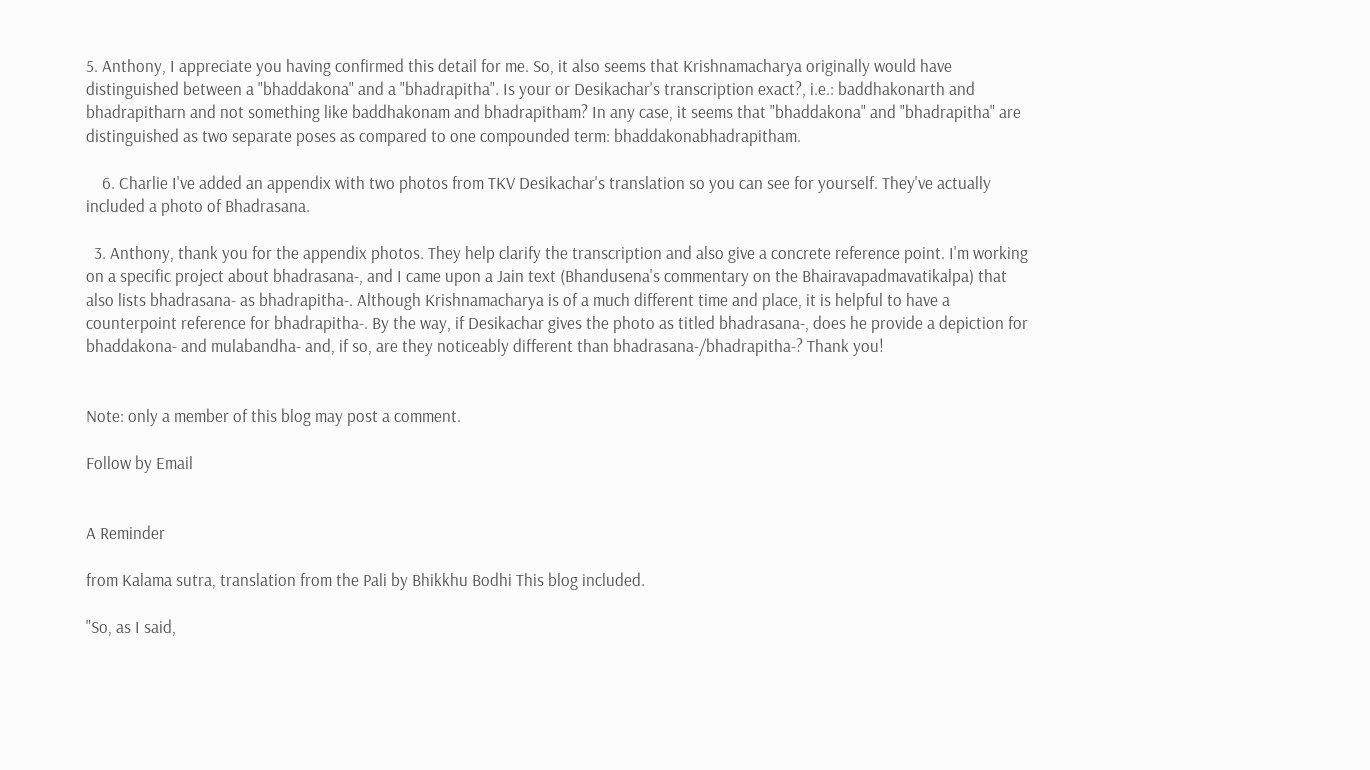5. Anthony, I appreciate you having confirmed this detail for me. So, it also seems that Krishnamacharya originally would have distinguished between a "bhaddakona" and a "bhadrapitha". Is your or Desikachar's transcription exact?, i.e.: baddhakonarth and bhadrapitharn and not something like baddhakonam and bhadrapitham? In any case, it seems that "bhaddakona" and "bhadrapitha" are distinguished as two separate poses as compared to one compounded term: bhaddakonabhadrapitham.

    6. Charlie I've added an appendix with two photos from TKV Desikachar's translation so you can see for yourself. They've actually included a photo of Bhadrasana.

  3. Anthony, thank you for the appendix photos. They help clarify the transcription and also give a concrete reference point. I'm working on a specific project about bhadrasana-, and I came upon a Jain text (Bhandusena's commentary on the Bhairavapadmavatikalpa) that also lists bhadrasana- as bhadrapitha-. Although Krishnamacharya is of a much different time and place, it is helpful to have a counterpoint reference for bhadrapitha-. By the way, if Desikachar gives the photo as titled bhadrasana-, does he provide a depiction for bhaddakona- and mulabandha- and, if so, are they noticeably different than bhadrasana-/bhadrapitha-? Thank you!


Note: only a member of this blog may post a comment.

Follow by Email


A Reminder

from Kalama sutra, translation from the Pali by Bhikkhu Bodhi This blog included.

"So, as I said,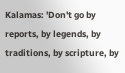Kalamas: 'Don't go by reports, by legends, by traditions, by scripture, by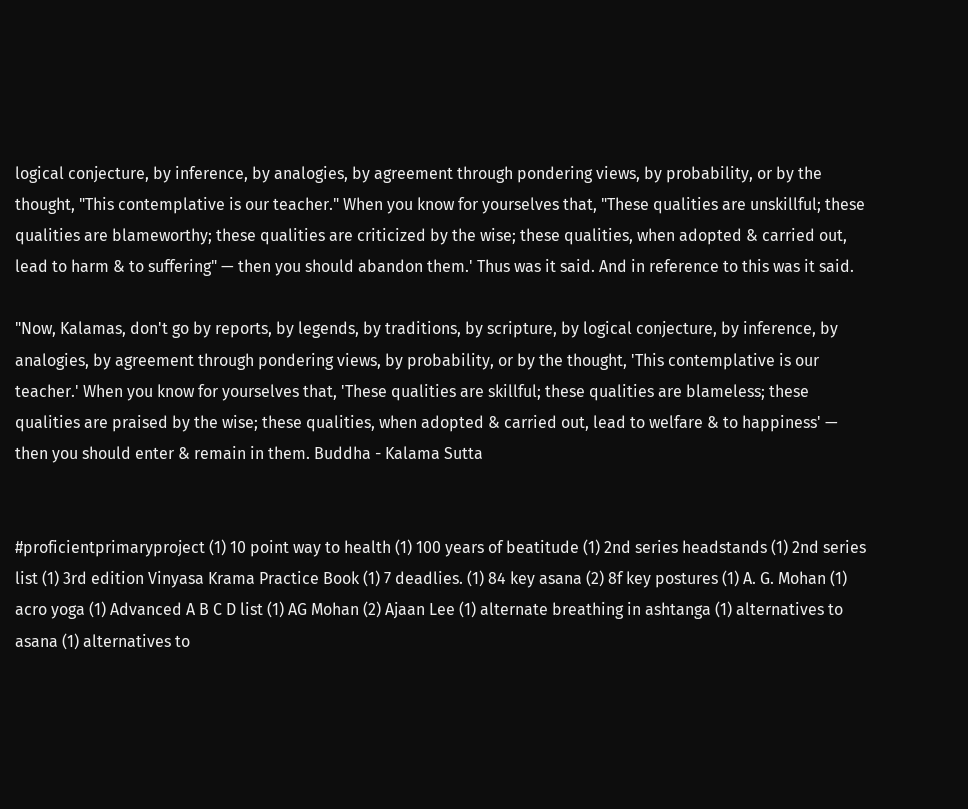logical conjecture, by inference, by analogies, by agreement through pondering views, by probability, or by the thought, "This contemplative is our teacher." When you know for yourselves that, "These qualities are unskillful; these qualities are blameworthy; these qualities are criticized by the wise; these qualities, when adopted & carried out, lead to harm & to suffering" — then you should abandon them.' Thus was it said. And in reference to this was it said.

"Now, Kalamas, don't go by reports, by legends, by traditions, by scripture, by logical conjecture, by inference, by analogies, by agreement through pondering views, by probability, or by the thought, 'This contemplative is our teacher.' When you know for yourselves that, 'These qualities are skillful; these qualities are blameless; these qualities are praised by the wise; these qualities, when adopted & carried out, lead to welfare & to happiness' — then you should enter & remain in them. Buddha - Kalama Sutta


#proficientprimaryproject (1) 10 point way to health (1) 100 years of beatitude (1) 2nd series headstands (1) 2nd series list (1) 3rd edition Vinyasa Krama Practice Book (1) 7 deadlies. (1) 84 key asana (2) 8f key postures (1) A. G. Mohan (1) acro yoga (1) Advanced A B C D list (1) AG Mohan (2) Ajaan Lee (1) alternate breathing in ashtanga (1) alternatives to asana (1) alternatives to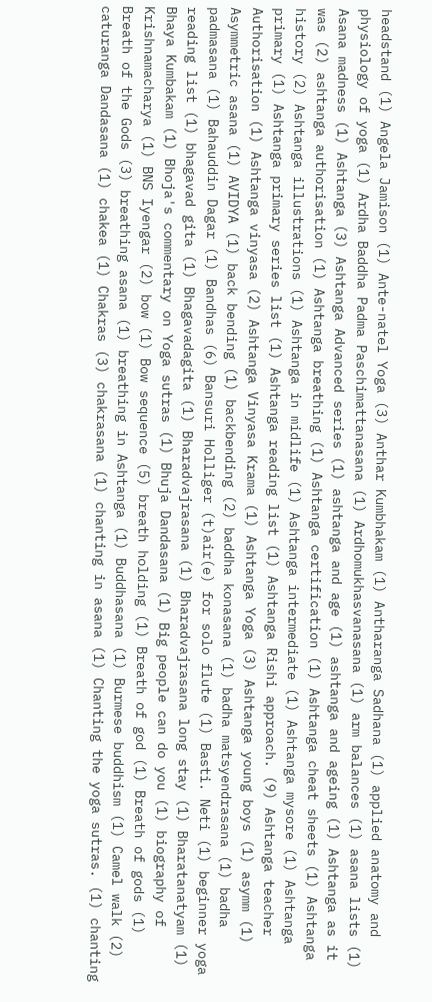headstand (1) Angela Jamison (1) Ante-natel Yoga (3) Anthar Kumbhakam (1) Antharanga Sadhana (1) applied anatomy and physiology of yoga (1) Ardha Baddha Padma Paschimattanasana (1) Ardhomukhasvanasana (1) arm balances (1) asana lists (1) Asana madness (1) Ashtanga (3) Ashtanga Advanced series (1) ashtanga and age (1) ashtanga and ageing (1) Ashtanga as it was (2) ashtanga authorisation (1) Ashtanga breathing (1) Ashtanga certification (1) Ashtanga cheat sheets (1) Ashtanga history (2) Ashtanga illustrations (1) Ashtanga in midlife (1) Ashtanga intermediate (1) Ashtanga mysore (1) Ashtanga primary (1) Ashtanga primary series list (1) Ashtanga reading list (1) Ashtanga Rishi approach. (9) Ashtanga teacher Authorisation (1) Ashtanga vinyasa (2) Ashtanga Vinyasa Krama (1) Ashtanga Yoga (3) Ashtanga young boys (1) asymm (1) Asymmetric asana (1) AVIDYA (1) back bending (1) backbending (2) baddha konasana (1) badha matsyendrasana (1) badha padmasana (1) Bahauddin Dagar (1) Bandhas (6) Bansuri Holliger (t)air(e) for solo flute (1) Basti. Neti (1) beginner yoga reading list (1) bhagavad gita (1) Bhagavadagita (1) Bharadvajrasana (1) Bharadvajrasana long stay (1) Bharatanatyam (1) Bhaya Kumbakam (1) Bhoja's commentary on Yoga sutras (1) Bhuja Dandasana (1) Big people can do you (1) biography of Krishnamacharya (1) BNS Iyengar (2) bow (1) Bow sequence (5) breath holding (1) Breath of god (1) Breath of gods (1) Breath of the Gods (3) breathing asana (1) breathing in Ashtanga (1) Buddhasana (1) Burmese buddhism (1) Camel walk (2) caturanga Dandasana (1) chakea (1) Chakras (3) chakrasana (1) chanting in asana (1) Chanting the yoga sutras. (1) chanting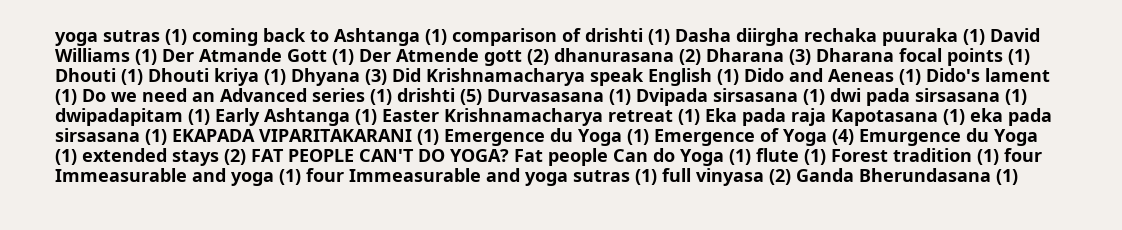yoga sutras (1) coming back to Ashtanga (1) comparison of drishti (1) Dasha diirgha rechaka puuraka (1) David Williams (1) Der Atmande Gott (1) Der Atmende gott (2) dhanurasana (2) Dharana (3) Dharana focal points (1) Dhouti (1) Dhouti kriya (1) Dhyana (3) Did Krishnamacharya speak English (1) Dido and Aeneas (1) Dido's lament (1) Do we need an Advanced series (1) drishti (5) Durvasasana (1) Dvipada sirsasana (1) dwi pada sirsasana (1) dwipadapitam (1) Early Ashtanga (1) Easter Krishnamacharya retreat (1) Eka pada raja Kapotasana (1) eka pada sirsasana (1) EKAPADA VIPARITAKARANI (1) Emergence du Yoga (1) Emergence of Yoga (4) Emurgence du Yoga (1) extended stays (2) FAT PEOPLE CAN'T DO YOGA? Fat people Can do Yoga (1) flute (1) Forest tradition (1) four Immeasurable and yoga (1) four Immeasurable and yoga sutras (1) full vinyasa (2) Ganda Bherundasana (1)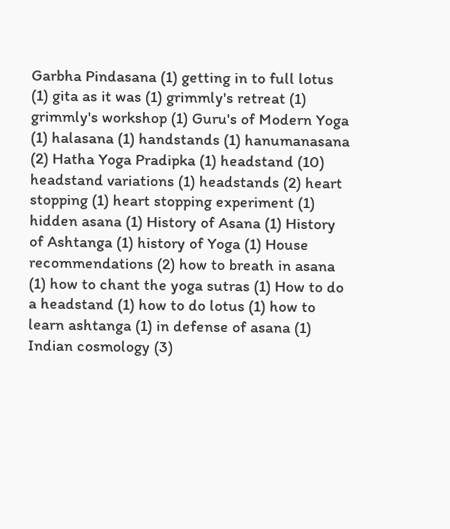Garbha Pindasana (1) getting in to full lotus (1) gita as it was (1) grimmly's retreat (1) grimmly's workshop (1) Guru's of Modern Yoga (1) halasana (1) handstands (1) hanumanasana (2) Hatha Yoga Pradipka (1) headstand (10) headstand variations (1) headstands (2) heart stopping (1) heart stopping experiment (1) hidden asana (1) History of Asana (1) History of Ashtanga (1) history of Yoga (1) House recommendations (2) how to breath in asana (1) how to chant the yoga sutras (1) How to do a headstand (1) how to do lotus (1) how to learn ashtanga (1) in defense of asana (1) Indian cosmology (3)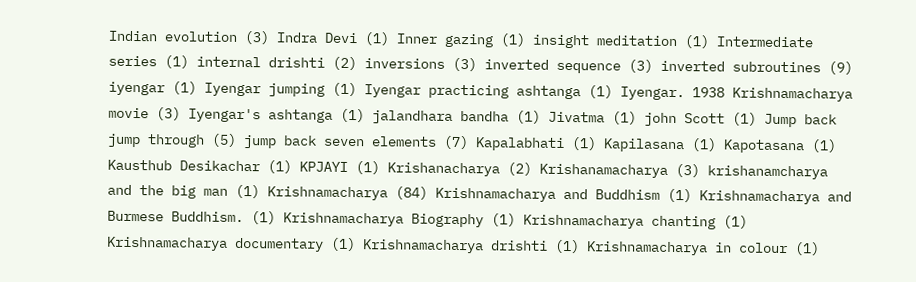Indian evolution (3) Indra Devi (1) Inner gazing (1) insight meditation (1) Intermediate series (1) internal drishti (2) inversions (3) inverted sequence (3) inverted subroutines (9) iyengar (1) Iyengar jumping (1) Iyengar practicing ashtanga (1) Iyengar. 1938 Krishnamacharya movie (3) Iyengar's ashtanga (1) jalandhara bandha (1) Jivatma (1) john Scott (1) Jump back jump through (5) jump back seven elements (7) Kapalabhati (1) Kapilasana (1) Kapotasana (1) Kausthub Desikachar (1) KPJAYI (1) Krishanacharya (2) Krishanamacharya (3) krishanamcharya and the big man (1) Krishnamacharya (84) Krishnamacharya and Buddhism (1) Krishnamacharya and Burmese Buddhism. (1) Krishnamacharya Biography (1) Krishnamacharya chanting (1) Krishnamacharya documentary (1) Krishnamacharya drishti (1) Krishnamacharya in colour (1)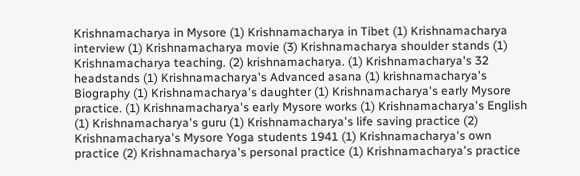Krishnamacharya in Mysore (1) Krishnamacharya in Tibet (1) Krishnamacharya interview (1) Krishnamacharya movie (3) Krishnamacharya shoulder stands (1) Krishnamacharya teaching. (2) krishnamacharya. (1) Krishnamacharya's 32 headstands (1) Krishnamacharya's Advanced asana (1) krishnamacharya's Biography (1) Krishnamacharya's daughter (1) Krishnamacharya's early Mysore practice. (1) Krishnamacharya's early Mysore works (1) Krishnamacharya's English (1) Krishnamacharya's guru (1) Krishnamacharya's life saving practice (2) Krishnamacharya's Mysore Yoga students 1941 (1) Krishnamacharya's own practice (2) Krishnamacharya's personal practice (1) Krishnamacharya's practice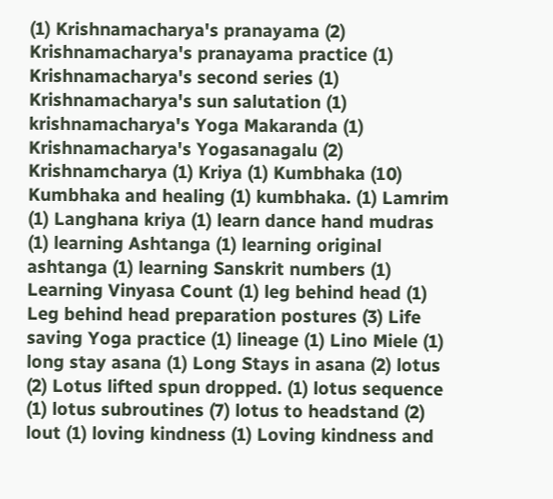(1) Krishnamacharya's pranayama (2) Krishnamacharya's pranayama practice (1) Krishnamacharya's second series (1) Krishnamacharya's sun salutation (1) krishnamacharya's Yoga Makaranda (1) Krishnamacharya's Yogasanagalu (2) Krishnamcharya (1) Kriya (1) Kumbhaka (10) Kumbhaka and healing (1) kumbhaka. (1) Lamrim (1) Langhana kriya (1) learn dance hand mudras (1) learning Ashtanga (1) learning original ashtanga (1) learning Sanskrit numbers (1) Learning Vinyasa Count (1) leg behind head (1) Leg behind head preparation postures (3) Life saving Yoga practice (1) lineage (1) Lino Miele (1) long stay asana (1) Long Stays in asana (2) lotus (2) Lotus lifted spun dropped. (1) lotus sequence (1) lotus subroutines (7) lotus to headstand (2) lout (1) loving kindness (1) Loving kindness and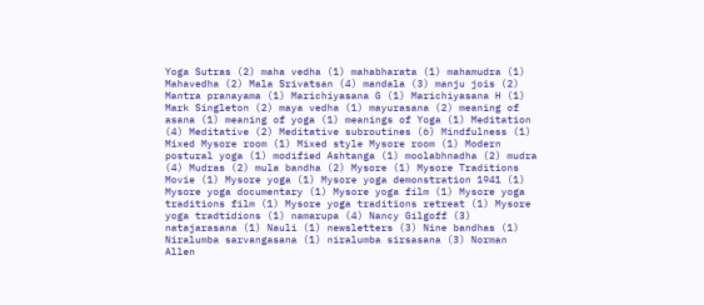Yoga Sutras (2) maha vedha (1) mahabharata (1) mahamudra (1) Mahavedha (2) Mala Srivatsan (4) mandala (3) manju jois (2) Mantra pranayama (1) Marichiyasana G (1) Marichiyasana H (1) Mark Singleton (2) maya vedha (1) mayurasana (2) meaning of asana (1) meaning of yoga (1) meanings of Yoga (1) Meditation (4) Meditative (2) Meditative subroutines (6) Mindfulness (1) Mixed Mysore room (1) Mixed style Mysore room (1) Modern postural yoga (1) modified Ashtanga (1) moolabhnadha (2) mudra (4) Mudras (2) mula bandha (2) Mysore (1) Mysore Traditions Movie (1) Mysore yoga (1) Mysore yoga demonstration 1941 (1) Mysore yoga documentary (1) Mysore yoga film (1) Mysore yoga traditions film (1) Mysore yoga traditions retreat (1) Mysore yoga tradtidions (1) namarupa (4) Nancy Gilgoff (3) natajarasana (1) Nauli (1) newsletters (3) Nine bandhas (1) Niralumba sarvangasana (1) niralumba sirsasana (3) Norman Allen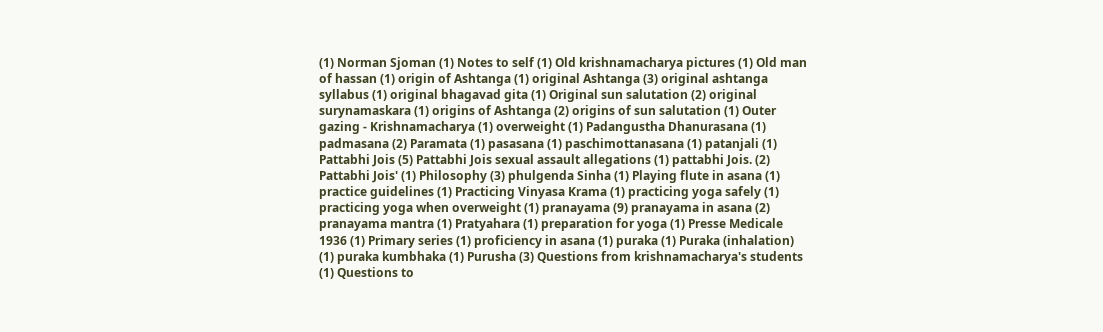(1) Norman Sjoman (1) Notes to self (1) Old krishnamacharya pictures (1) Old man of hassan (1) origin of Ashtanga (1) original Ashtanga (3) original ashtanga syllabus (1) original bhagavad gita (1) Original sun salutation (2) original surynamaskara (1) origins of Ashtanga (2) origins of sun salutation (1) Outer gazing - Krishnamacharya (1) overweight (1) Padangustha Dhanurasana (1) padmasana (2) Paramata (1) pasasana (1) paschimottanasana (1) patanjali (1) Pattabhi Jois (5) Pattabhi Jois sexual assault allegations (1) pattabhi Jois. (2) Pattabhi Jois' (1) Philosophy (3) phulgenda Sinha (1) Playing flute in asana (1) practice guidelines (1) Practicing Vinyasa Krama (1) practicing yoga safely (1) practicing yoga when overweight (1) pranayama (9) pranayama in asana (2) pranayama mantra (1) Pratyahara (1) preparation for yoga (1) Presse Medicale 1936 (1) Primary series (1) proficiency in asana (1) puraka (1) Puraka (inhalation) (1) puraka kumbhaka (1) Purusha (3) Questions from krishnamacharya's students (1) Questions to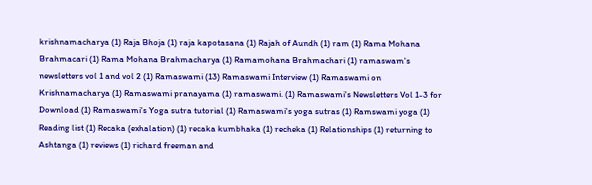krishnamacharya (1) Raja Bhoja (1) raja kapotasana (1) Rajah of Aundh (1) ram (1) Rama Mohana Brahmacari (1) Rama Mohana Brahmacharya (1) Ramamohana Brahmachari (1) ramaswam's newsletters vol 1 and vol 2 (1) Ramaswami (13) Ramaswami Interview (1) Ramaswami on Krishnamacharya (1) Ramaswami pranayama (1) ramaswami. (1) Ramaswami's Newsletters Vol 1-3 for Download (1) Ramaswami's Yoga sutra tutorial (1) Ramaswami's yoga sutras (1) Ramswami yoga (1) Reading list (1) Recaka (exhalation) (1) recaka kumbhaka (1) recheka (1) Relationships (1) returning to Ashtanga (1) reviews (1) richard freeman and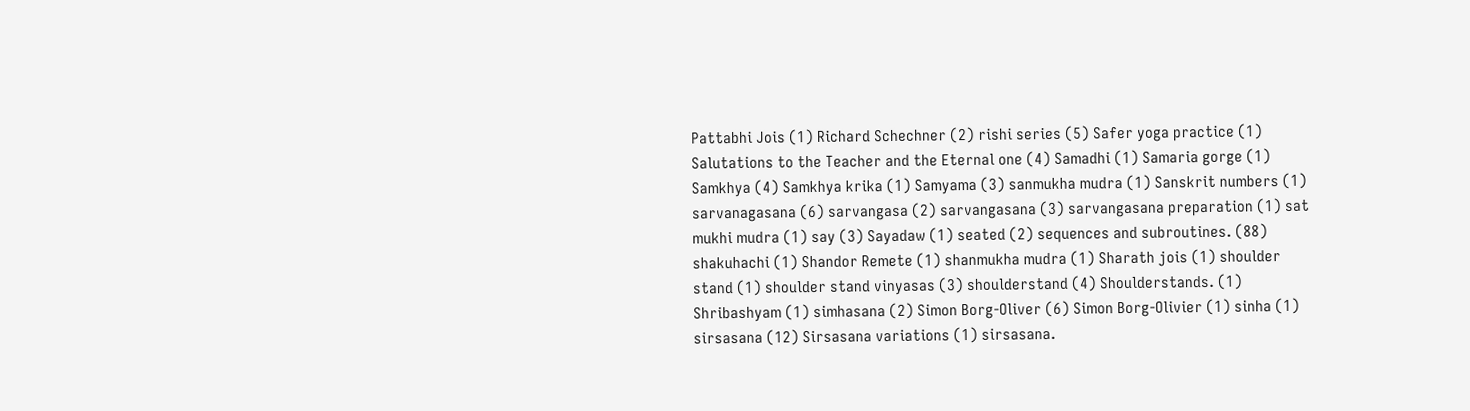Pattabhi Jois (1) Richard Schechner (2) rishi series (5) Safer yoga practice (1) Salutations to the Teacher and the Eternal one (4) Samadhi (1) Samaria gorge (1) Samkhya (4) Samkhya krika (1) Samyama (3) sanmukha mudra (1) Sanskrit numbers (1) sarvanagasana (6) sarvangasa (2) sarvangasana (3) sarvangasana preparation (1) sat mukhi mudra (1) say (3) Sayadaw (1) seated (2) sequences and subroutines. (88) shakuhachi (1) Shandor Remete (1) shanmukha mudra (1) Sharath jois (1) shoulder stand (1) shoulder stand vinyasas (3) shoulderstand (4) Shoulderstands. (1) Shribashyam (1) simhasana (2) Simon Borg-Oliver (6) Simon Borg-Olivier (1) sinha (1) sirsasana (12) Sirsasana variations (1) sirsasana.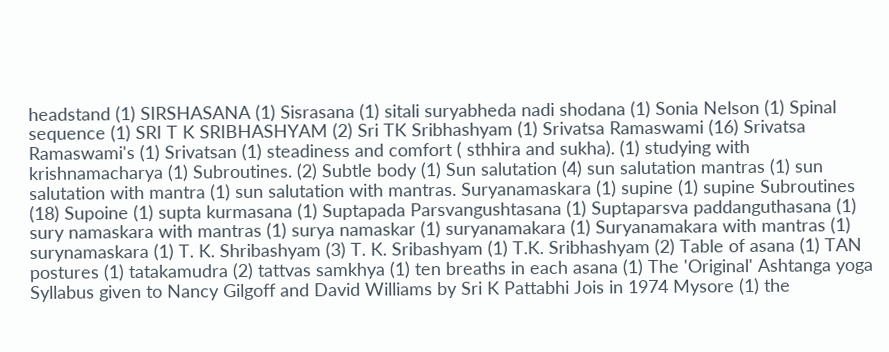headstand (1) SIRSHASANA (1) Sisrasana (1) sitali suryabheda nadi shodana (1) Sonia Nelson (1) Spinal sequence (1) SRI T K SRIBHASHYAM (2) Sri TK Sribhashyam (1) Srivatsa Ramaswami (16) Srivatsa Ramaswami's (1) Srivatsan (1) steadiness and comfort ( sthhira and sukha). (1) studying with krishnamacharya (1) Subroutines. (2) Subtle body (1) Sun salutation (4) sun salutation mantras (1) sun salutation with mantra (1) sun salutation with mantras. Suryanamaskara (1) supine (1) supine Subroutines (18) Supoine (1) supta kurmasana (1) Suptapada Parsvangushtasana (1) Suptaparsva paddanguthasana (1) sury namaskara with mantras (1) surya namaskar (1) suryanamakara (1) Suryanamakara with mantras (1) surynamaskara (1) T. K. Shribashyam (3) T. K. Sribashyam (1) T.K. Sribhashyam (2) Table of asana (1) TAN postures (1) tatakamudra (2) tattvas samkhya (1) ten breaths in each asana (1) The 'Original' Ashtanga yoga Syllabus given to Nancy Gilgoff and David Williams by Sri K Pattabhi Jois in 1974 Mysore (1) the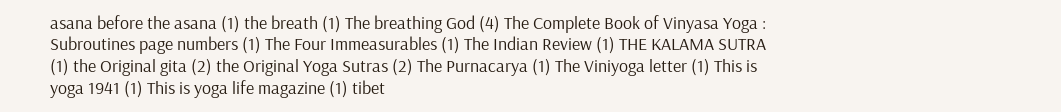asana before the asana (1) the breath (1) The breathing God (4) The Complete Book of Vinyasa Yoga : Subroutines page numbers (1) The Four Immeasurables (1) The Indian Review (1) THE KALAMA SUTRA (1) the Original gita (2) the Original Yoga Sutras (2) The Purnacarya (1) The Viniyoga letter (1) This is yoga 1941 (1) This is yoga life magazine (1) tibet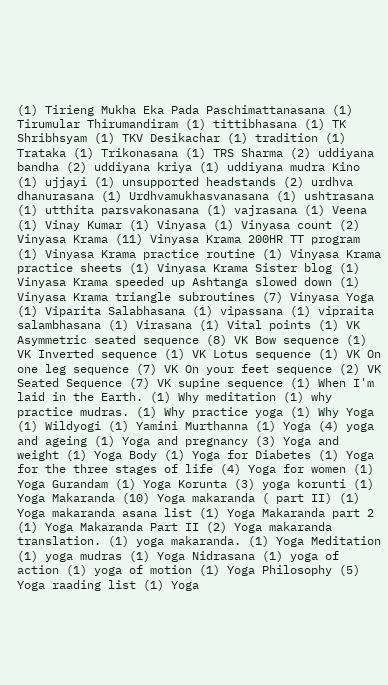(1) Tirieng Mukha Eka Pada Paschimattanasana (1) Tirumular Thirumandiram (1) tittibhasana (1) TK Shribhsyam (1) TKV Desikachar (1) tradition (1) Trataka (1) Trikonasana (1) TRS Sharma (2) uddiyana bandha (2) uddiyana kriya (1) uddiyana mudra Kino (1) ujjayi (1) unsupported headstands (2) urdhva dhanurasana (1) Urdhvamukhasvanasana (1) ushtrasana (1) utthita parsvakonasana (1) vajrasana (1) Veena (1) Vinay Kumar (1) Vinyasa (1) Vinyasa count (2) Vinyasa Krama (11) Vinyasa Krama 200HR TT program (1) Vinyasa Krama practice routine (1) Vinyasa Krama practice sheets (1) Vinyasa Krama Sister blog (1) Vinyasa Krama speeded up Ashtanga slowed down (1) Vinyasa Krama triangle subroutines (7) Vinyasa Yoga (1) Viparita Salabhasana (1) vipassana (1) vipraita salambhasana (1) Virasana (1) Vital points (1) VK Asymmetric seated sequence (8) VK Bow sequence (1) VK Inverted sequence (1) VK Lotus sequence (1) VK On one leg sequence (7) VK On your feet sequence (2) VK Seated Sequence (7) VK supine sequence (1) When I'm laid in the Earth. (1) Why meditation (1) why practice mudras. (1) Why practice yoga (1) Why Yoga (1) Wildyogi (1) Yamini Murthanna (1) Yoga (4) yoga and ageing (1) Yoga and pregnancy (3) Yoga and weight (1) Yoga Body (1) Yoga for Diabetes (1) Yoga for the three stages of life (4) Yoga for women (1) Yoga Gurandam (1) Yoga Korunta (3) yoga korunti (1) Yoga Makaranda (10) Yoga makaranda ( part II) (1) Yoga makaranda asana list (1) Yoga Makaranda part 2 (1) Yoga Makaranda Part II (2) Yoga makaranda translation. (1) yoga makaranda. (1) Yoga Meditation (1) yoga mudras (1) Yoga Nidrasana (1) yoga of action (1) yoga of motion (1) Yoga Philosophy (5) Yoga raading list (1) Yoga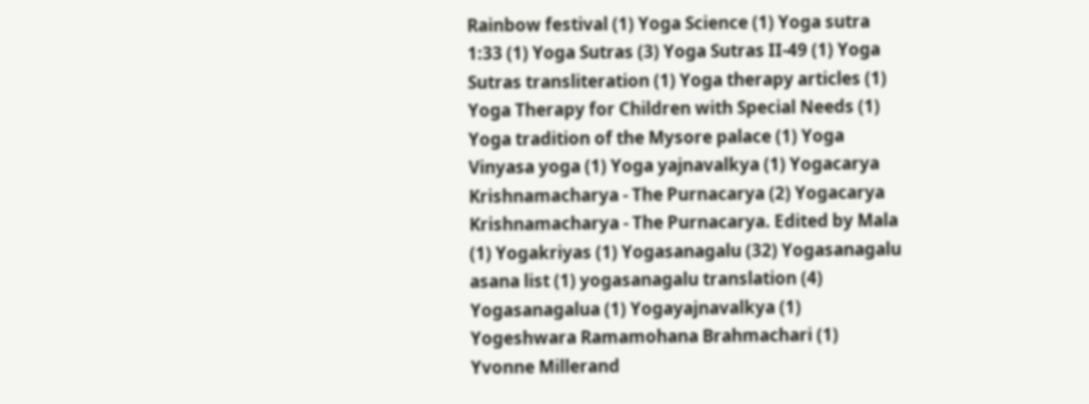Rainbow festival (1) Yoga Science (1) Yoga sutra 1:33 (1) Yoga Sutras (3) Yoga Sutras II-49 (1) Yoga Sutras transliteration (1) Yoga therapy articles (1) Yoga Therapy for Children with Special Needs (1) Yoga tradition of the Mysore palace (1) Yoga Vinyasa yoga (1) Yoga yajnavalkya (1) Yogacarya Krishnamacharya - The Purnacarya (2) Yogacarya Krishnamacharya - The Purnacarya. Edited by Mala (1) Yogakriyas (1) Yogasanagalu (32) Yogasanagalu asana list (1) yogasanagalu translation (4) Yogasanagalua (1) Yogayajnavalkya (1) Yogeshwara Ramamohana Brahmachari (1) Yvonne Millerand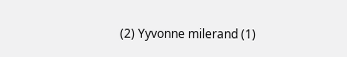(2) Yyvonne milerand (1)